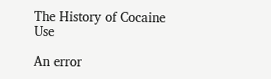The History of Cocaine Use

An error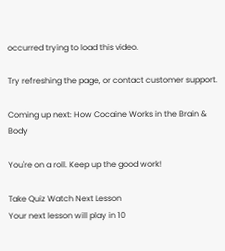occurred trying to load this video.

Try refreshing the page, or contact customer support.

Coming up next: How Cocaine Works in the Brain & Body

You're on a roll. Keep up the good work!

Take Quiz Watch Next Lesson
Your next lesson will play in 10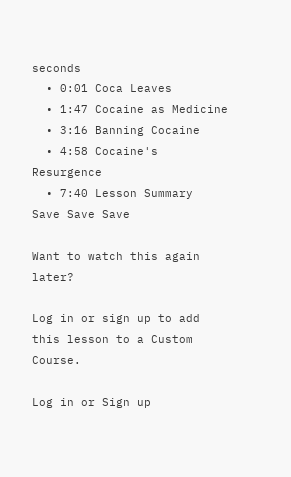seconds
  • 0:01 Coca Leaves
  • 1:47 Cocaine as Medicine
  • 3:16 Banning Cocaine
  • 4:58 Cocaine's Resurgence
  • 7:40 Lesson Summary
Save Save Save

Want to watch this again later?

Log in or sign up to add this lesson to a Custom Course.

Log in or Sign up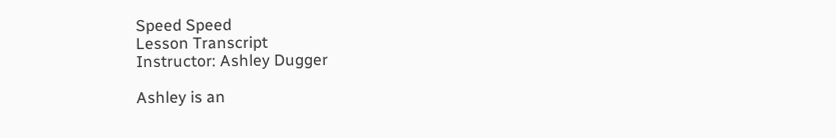Speed Speed
Lesson Transcript
Instructor: Ashley Dugger

Ashley is an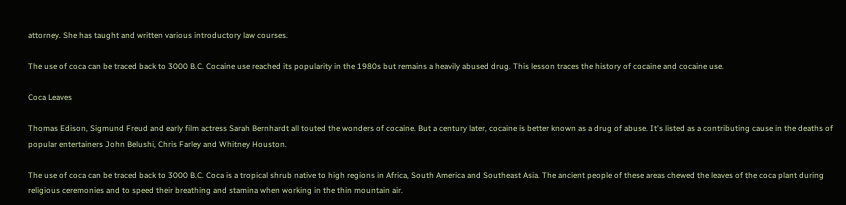attorney. She has taught and written various introductory law courses.

The use of coca can be traced back to 3000 B.C. Cocaine use reached its popularity in the 1980s but remains a heavily abused drug. This lesson traces the history of cocaine and cocaine use.

Coca Leaves

Thomas Edison, Sigmund Freud and early film actress Sarah Bernhardt all touted the wonders of cocaine. But a century later, cocaine is better known as a drug of abuse. It's listed as a contributing cause in the deaths of popular entertainers John Belushi, Chris Farley and Whitney Houston.

The use of coca can be traced back to 3000 B.C. Coca is a tropical shrub native to high regions in Africa, South America and Southeast Asia. The ancient people of these areas chewed the leaves of the coca plant during religious ceremonies and to speed their breathing and stamina when working in the thin mountain air.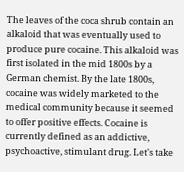The leaves of the coca shrub contain an alkaloid that was eventually used to produce pure cocaine. This alkaloid was first isolated in the mid 1800s by a German chemist. By the late 1800s, cocaine was widely marketed to the medical community because it seemed to offer positive effects. Cocaine is currently defined as an addictive, psychoactive, stimulant drug. Let's take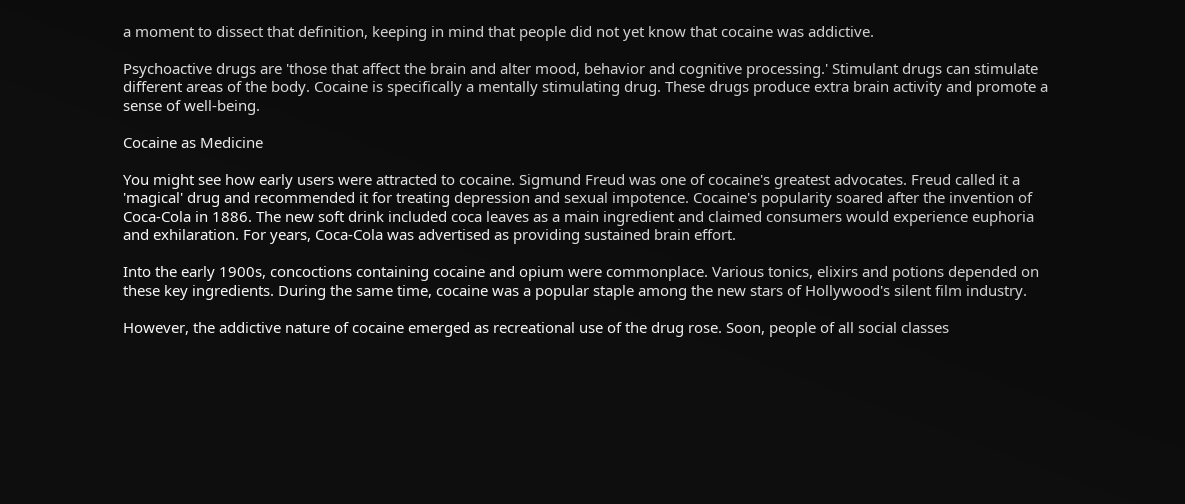a moment to dissect that definition, keeping in mind that people did not yet know that cocaine was addictive.

Psychoactive drugs are 'those that affect the brain and alter mood, behavior and cognitive processing.' Stimulant drugs can stimulate different areas of the body. Cocaine is specifically a mentally stimulating drug. These drugs produce extra brain activity and promote a sense of well-being.

Cocaine as Medicine

You might see how early users were attracted to cocaine. Sigmund Freud was one of cocaine's greatest advocates. Freud called it a 'magical' drug and recommended it for treating depression and sexual impotence. Cocaine's popularity soared after the invention of Coca-Cola in 1886. The new soft drink included coca leaves as a main ingredient and claimed consumers would experience euphoria and exhilaration. For years, Coca-Cola was advertised as providing sustained brain effort.

Into the early 1900s, concoctions containing cocaine and opium were commonplace. Various tonics, elixirs and potions depended on these key ingredients. During the same time, cocaine was a popular staple among the new stars of Hollywood's silent film industry.

However, the addictive nature of cocaine emerged as recreational use of the drug rose. Soon, people of all social classes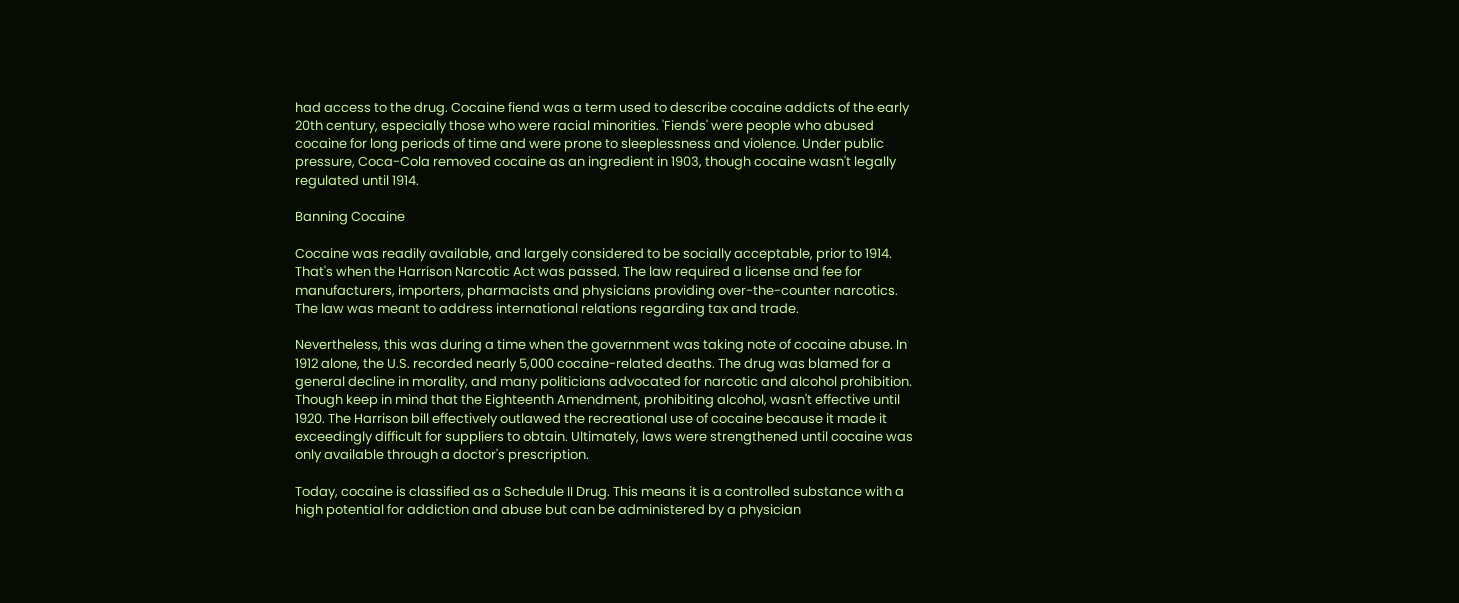had access to the drug. Cocaine fiend was a term used to describe cocaine addicts of the early 20th century, especially those who were racial minorities. 'Fiends' were people who abused cocaine for long periods of time and were prone to sleeplessness and violence. Under public pressure, Coca-Cola removed cocaine as an ingredient in 1903, though cocaine wasn't legally regulated until 1914.

Banning Cocaine

Cocaine was readily available, and largely considered to be socially acceptable, prior to 1914. That's when the Harrison Narcotic Act was passed. The law required a license and fee for manufacturers, importers, pharmacists and physicians providing over-the-counter narcotics. The law was meant to address international relations regarding tax and trade.

Nevertheless, this was during a time when the government was taking note of cocaine abuse. In 1912 alone, the U.S. recorded nearly 5,000 cocaine-related deaths. The drug was blamed for a general decline in morality, and many politicians advocated for narcotic and alcohol prohibition. Though keep in mind that the Eighteenth Amendment, prohibiting alcohol, wasn't effective until 1920. The Harrison bill effectively outlawed the recreational use of cocaine because it made it exceedingly difficult for suppliers to obtain. Ultimately, laws were strengthened until cocaine was only available through a doctor's prescription.

Today, cocaine is classified as a Schedule II Drug. This means it is a controlled substance with a high potential for addiction and abuse but can be administered by a physician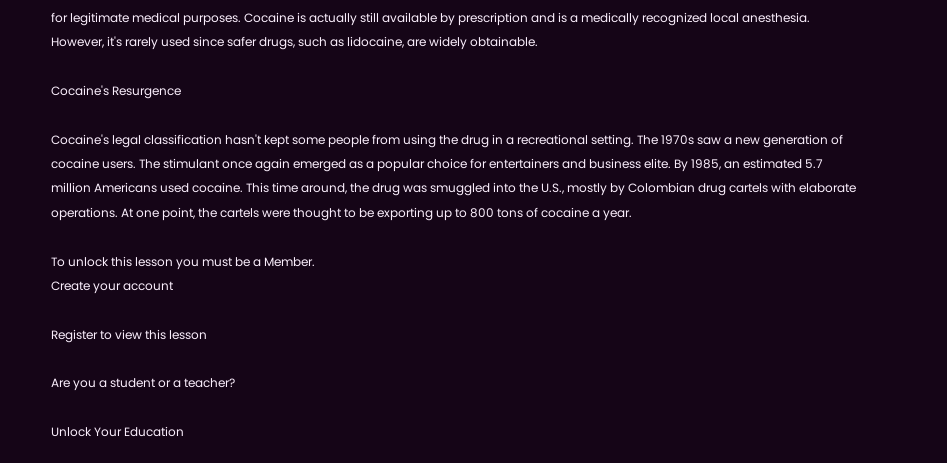for legitimate medical purposes. Cocaine is actually still available by prescription and is a medically recognized local anesthesia. However, it's rarely used since safer drugs, such as lidocaine, are widely obtainable.

Cocaine's Resurgence

Cocaine's legal classification hasn't kept some people from using the drug in a recreational setting. The 1970s saw a new generation of cocaine users. The stimulant once again emerged as a popular choice for entertainers and business elite. By 1985, an estimated 5.7 million Americans used cocaine. This time around, the drug was smuggled into the U.S., mostly by Colombian drug cartels with elaborate operations. At one point, the cartels were thought to be exporting up to 800 tons of cocaine a year.

To unlock this lesson you must be a Member.
Create your account

Register to view this lesson

Are you a student or a teacher?

Unlock Your Education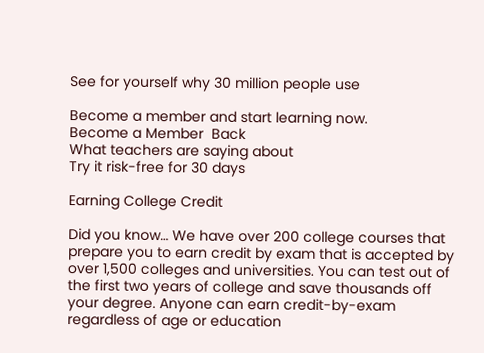See for yourself why 30 million people use

Become a member and start learning now.
Become a Member  Back
What teachers are saying about
Try it risk-free for 30 days

Earning College Credit

Did you know… We have over 200 college courses that prepare you to earn credit by exam that is accepted by over 1,500 colleges and universities. You can test out of the first two years of college and save thousands off your degree. Anyone can earn credit-by-exam regardless of age or education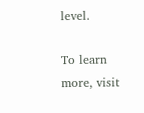level.

To learn more, visit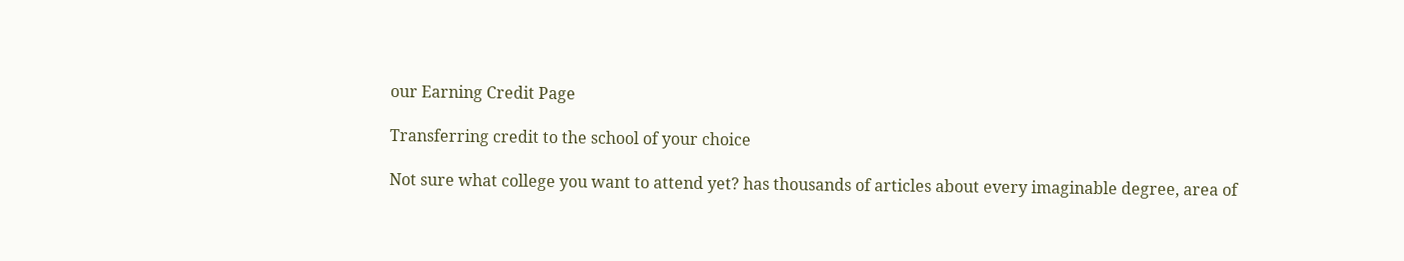our Earning Credit Page

Transferring credit to the school of your choice

Not sure what college you want to attend yet? has thousands of articles about every imaginable degree, area of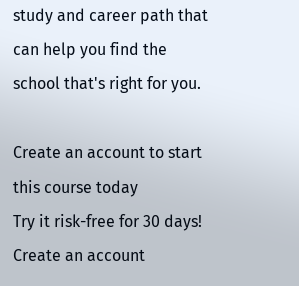study and career path that can help you find the school that's right for you.

Create an account to start this course today
Try it risk-free for 30 days!
Create an account